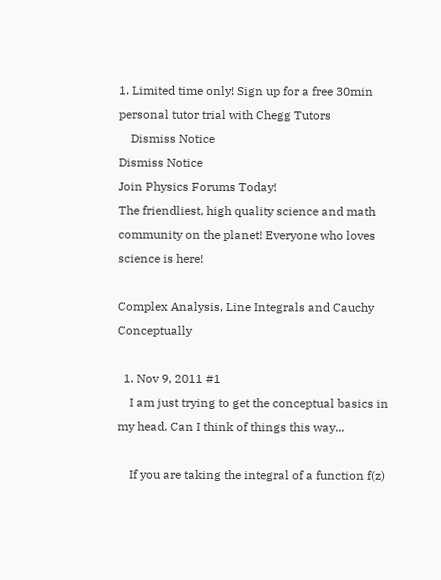1. Limited time only! Sign up for a free 30min personal tutor trial with Chegg Tutors
    Dismiss Notice
Dismiss Notice
Join Physics Forums Today!
The friendliest, high quality science and math community on the planet! Everyone who loves science is here!

Complex Analysis, Line Integrals and Cauchy Conceptually

  1. Nov 9, 2011 #1
    I am just trying to get the conceptual basics in my head. Can I think of things this way...

    If you are taking the integral of a function f(z)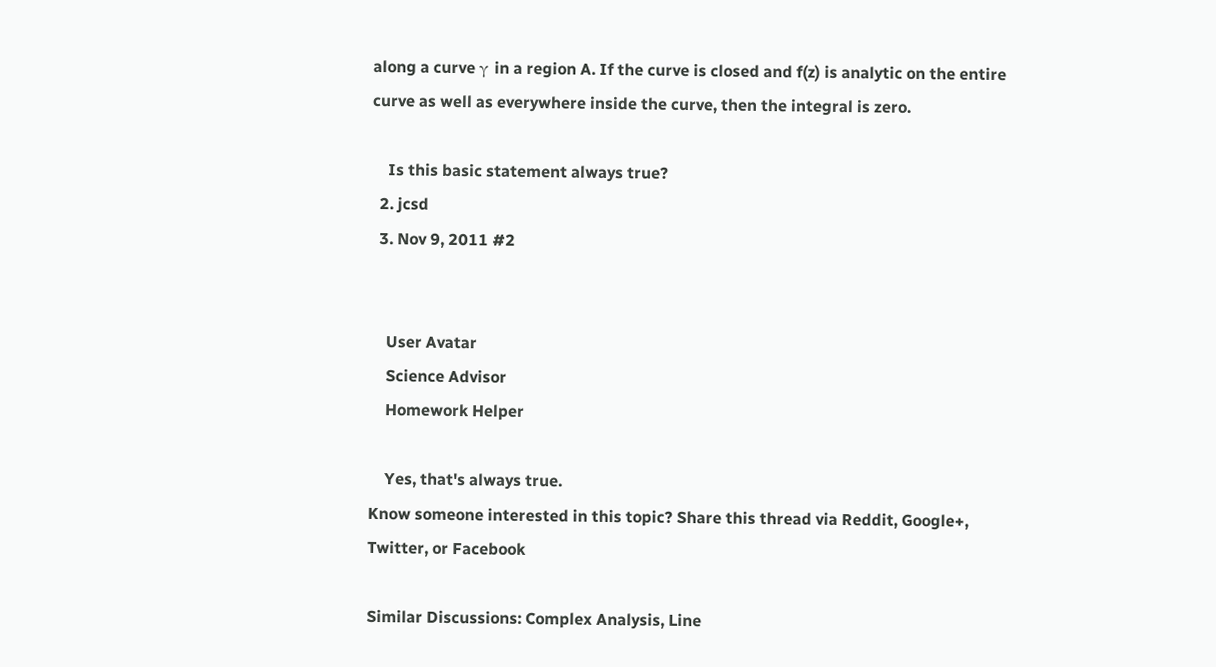along a curve γ in a region A. If the curve is closed and f(z) is analytic on the entire curve as well as everywhere inside the curve, then the integral is zero.

    Is this basic statement always true?
  2. jcsd
  3. Nov 9, 2011 #2


    User Avatar
    Science Advisor
    Homework Helper

    Yes, that's always true.
Know someone interested in this topic? Share this thread via Reddit, Google+, Twitter, or Facebook

Similar Discussions: Complex Analysis, Line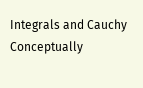Integrals and Cauchy Conceptually